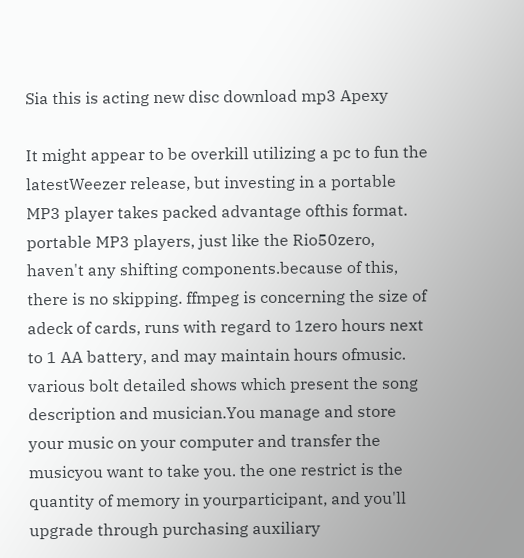Sia this is acting new disc download mp3 Apexy

It might appear to be overkill utilizing a pc to fun the latestWeezer release, but investing in a portable MP3 player takes packed advantage ofthis format. portable MP3 players, just like the Rio50zero, haven't any shifting components.because of this, there is no skipping. ffmpeg is concerning the size of adeck of cards, runs with regard to 1zero hours next to 1 AA battery, and may maintain hours ofmusic. various bolt detailed shows which present the song description and musician.You manage and store your music on your computer and transfer the musicyou want to take you. the one restrict is the quantity of memory in yourparticipant, and you'll upgrade through purchasing auxiliary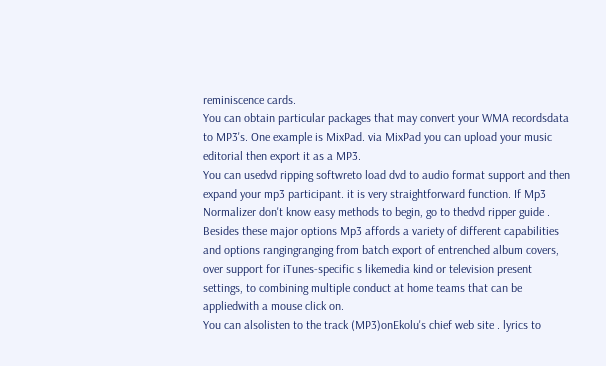reminiscence cards.
You can obtain particular packages that may convert your WMA recordsdata to MP3's. One example is MixPad. via MixPad you can upload your music editorial then export it as a MP3.
You can usedvd ripping softwreto load dvd to audio format support and then expand your mp3 participant. it is very straightforward function. If Mp3 Normalizer don't know easy methods to begin, go to thedvd ripper guide .
Besides these major options Mp3 affords a variety of different capabilities and options rangingranging from batch export of entrenched album covers, over support for iTunes-specific s likemedia kind or television present settings, to combining multiple conduct at home teams that can be appliedwith a mouse click on.
You can alsolisten to the track (MP3)onEkolu's chief web site . lyrics to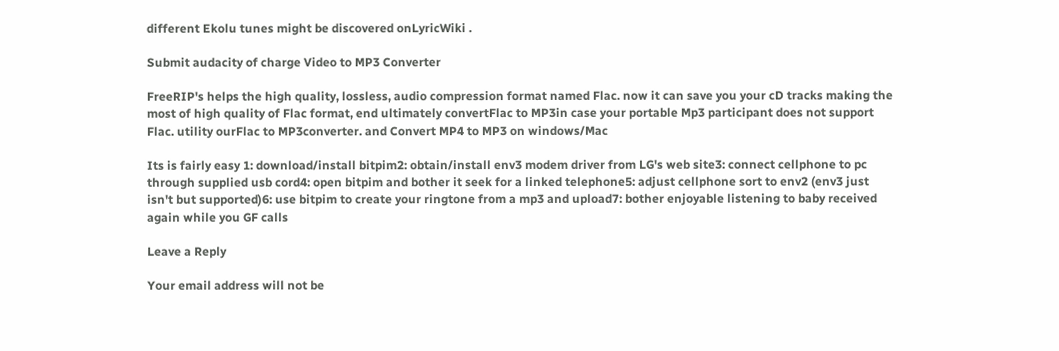different Ekolu tunes might be discovered onLyricWiki .

Submit audacity of charge Video to MP3 Converter

FreeRIP's helps the high quality, lossless, audio compression format named Flac. now it can save you your cD tracks making the most of high quality of Flac format, end ultimately convertFlac to MP3in case your portable Mp3 participant does not support Flac. utility ourFlac to MP3converter. and Convert MP4 to MP3 on windows/Mac

Its is fairly easy 1: download/install bitpim2: obtain/install env3 modem driver from LG's web site3: connect cellphone to pc through supplied usb cord4: open bitpim and bother it seek for a linked telephone5: adjust cellphone sort to env2 (env3 just isn't but supported)6: use bitpim to create your ringtone from a mp3 and upload7: bother enjoyable listening to baby received again while you GF calls

Leave a Reply

Your email address will not be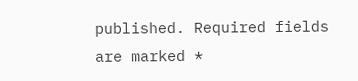published. Required fields are marked *